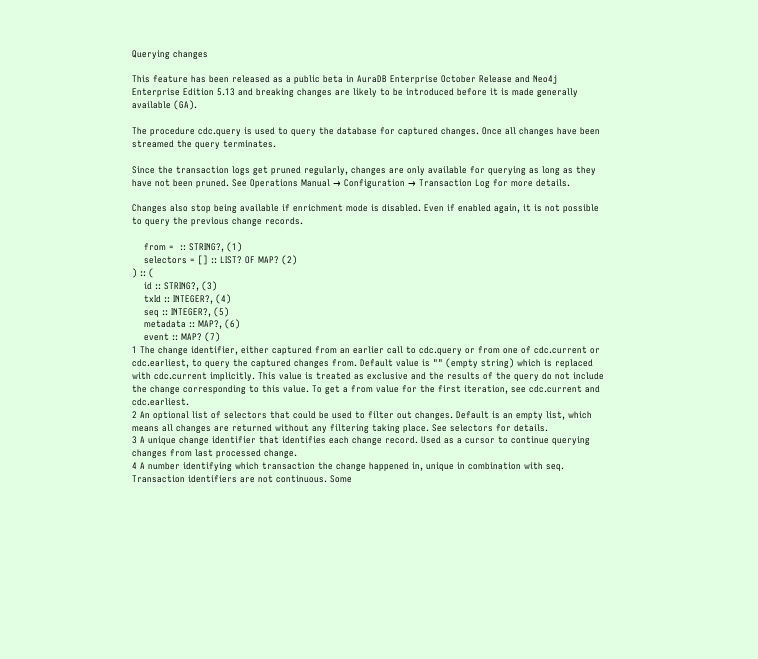Querying changes

This feature has been released as a public beta in AuraDB Enterprise October Release and Neo4j Enterprise Edition 5.13 and breaking changes are likely to be introduced before it is made generally available (GA).

The procedure cdc.query is used to query the database for captured changes. Once all changes have been streamed the query terminates.

Since the transaction logs get pruned regularly, changes are only available for querying as long as they have not been pruned. See Operations Manual → Configuration → Transaction Log for more details.

Changes also stop being available if enrichment mode is disabled. Even if enabled again, it is not possible to query the previous change records.

    from =  :: STRING?, (1)
    selectors = [] :: LIST? OF MAP? (2)
) :: (
    id :: STRING?, (3)
    txId :: INTEGER?, (4)
    seq :: INTEGER?, (5)
    metadata :: MAP?, (6)
    event :: MAP? (7)
1 The change identifier, either captured from an earlier call to cdc.query or from one of cdc.current or cdc.earliest, to query the captured changes from. Default value is "" (empty string) which is replaced with cdc.current implicitly. This value is treated as exclusive and the results of the query do not include the change corresponding to this value. To get a from value for the first iteration, see cdc.current and cdc.earliest.
2 An optional list of selectors that could be used to filter out changes. Default is an empty list, which means all changes are returned without any filtering taking place. See selectors for details.
3 A unique change identifier that identifies each change record. Used as a cursor to continue querying changes from last processed change.
4 A number identifying which transaction the change happened in, unique in combination with seq. Transaction identifiers are not continuous. Some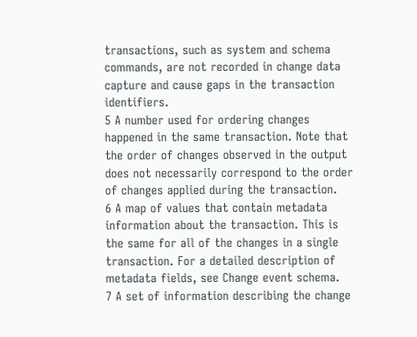transactions, such as system and schema commands, are not recorded in change data capture and cause gaps in the transaction identifiers.
5 A number used for ordering changes happened in the same transaction. Note that the order of changes observed in the output does not necessarily correspond to the order of changes applied during the transaction.
6 A map of values that contain metadata information about the transaction. This is the same for all of the changes in a single transaction. For a detailed description of metadata fields, see Change event schema.
7 A set of information describing the change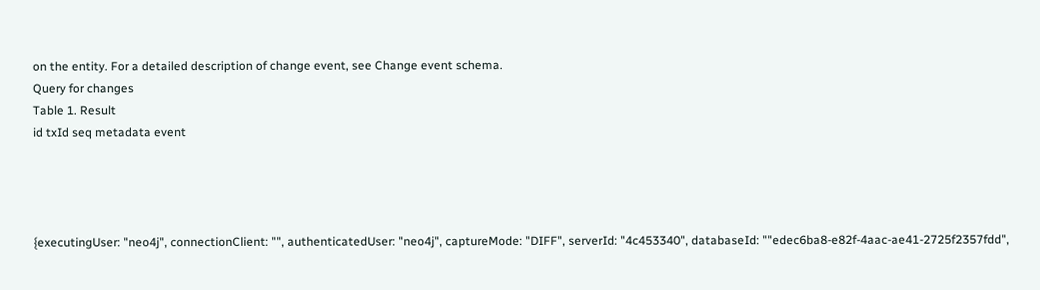on the entity. For a detailed description of change event, see Change event schema.
Query for changes
Table 1. Result
id txId seq metadata event




{executingUser: "neo4j", connectionClient: "", authenticatedUser: "neo4j", captureMode: "DIFF", serverId: "4c453340", databaseId: ""edec6ba8-e82f-4aac-ae41-2725f2357fdd",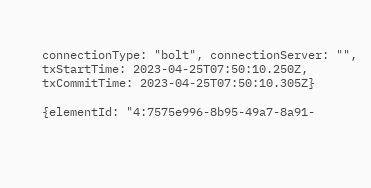connectionType: "bolt", connectionServer: "", txStartTime: 2023-04-25T07:50:10.250Z, txCommitTime: 2023-04-25T07:50:10.305Z}

{elementId: "4:7575e996-8b95-49a7-8a91-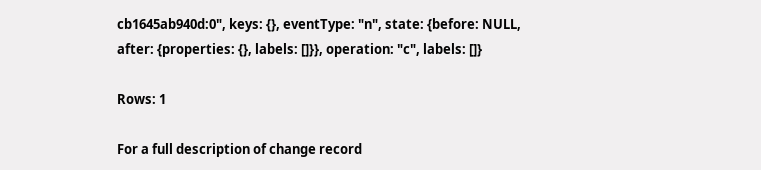cb1645ab940d:0", keys: {}, eventType: "n", state: {before: NULL, after: {properties: {}, labels: []}}, operation: "c", labels: []}

Rows: 1

For a full description of change record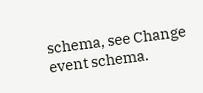schema, see Change event schema.